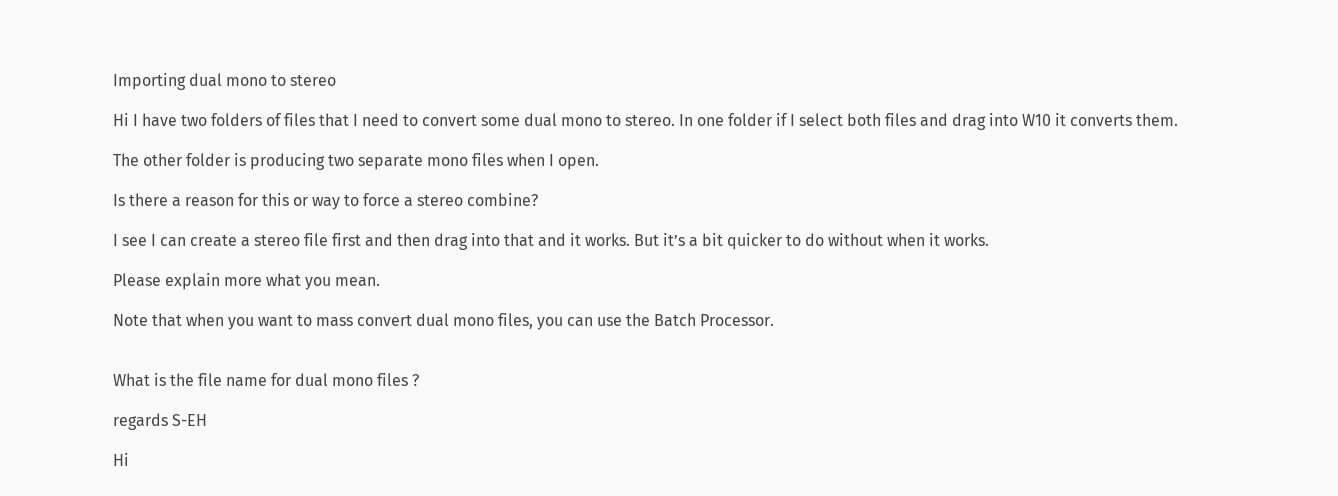Importing dual mono to stereo

Hi I have two folders of files that I need to convert some dual mono to stereo. In one folder if I select both files and drag into W10 it converts them.

The other folder is producing two separate mono files when I open.

Is there a reason for this or way to force a stereo combine?

I see I can create a stereo file first and then drag into that and it works. But it’s a bit quicker to do without when it works.

Please explain more what you mean.

Note that when you want to mass convert dual mono files, you can use the Batch Processor.


What is the file name for dual mono files ?

regards S-EH

Hi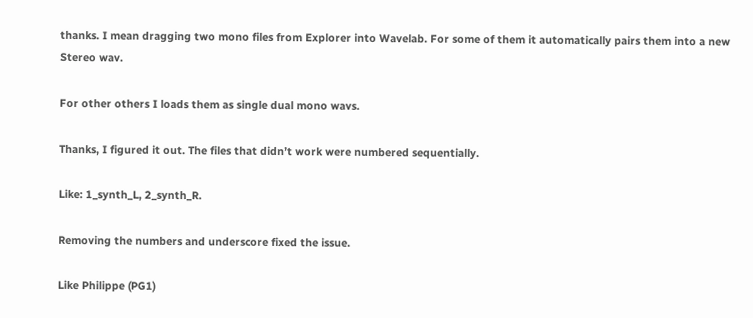thanks. I mean dragging two mono files from Explorer into Wavelab. For some of them it automatically pairs them into a new Stereo wav.

For other others I loads them as single dual mono wavs.

Thanks, I figured it out. The files that didn’t work were numbered sequentially.

Like: 1_synth_L, 2_synth_R.

Removing the numbers and underscore fixed the issue.

Like Philippe (PG1)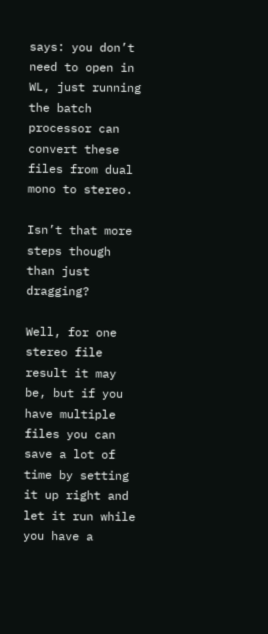says: you don’t need to open in WL, just running the batch processor can convert these files from dual mono to stereo.

Isn’t that more steps though than just dragging?

Well, for one stereo file result it may be, but if you have multiple files you can save a lot of time by setting it up right and let it run while you have a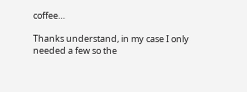coffee…

Thanks understand, in my case I only needed a few so the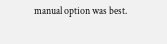manual option was best.